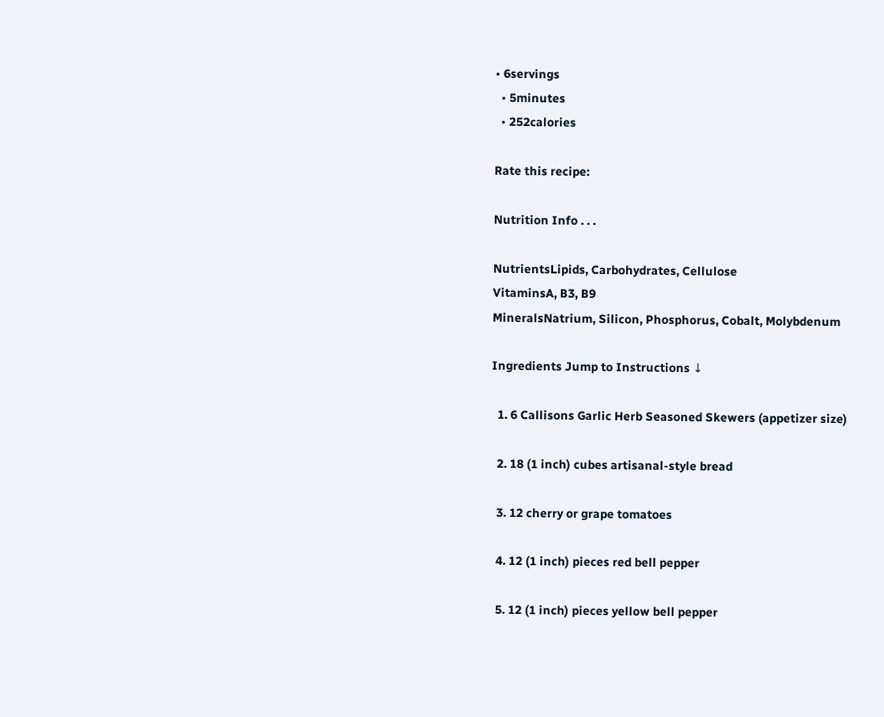• 6servings
  • 5minutes
  • 252calories

Rate this recipe:

Nutrition Info . . .

NutrientsLipids, Carbohydrates, Cellulose
VitaminsA, B3, B9
MineralsNatrium, Silicon, Phosphorus, Cobalt, Molybdenum

Ingredients Jump to Instructions ↓

  1. 6 Callisons Garlic Herb Seasoned Skewers (appetizer size)

  2. 18 (1 inch) cubes artisanal-style bread

  3. 12 cherry or grape tomatoes

  4. 12 (1 inch) pieces red bell pepper

  5. 12 (1 inch) pieces yellow bell pepper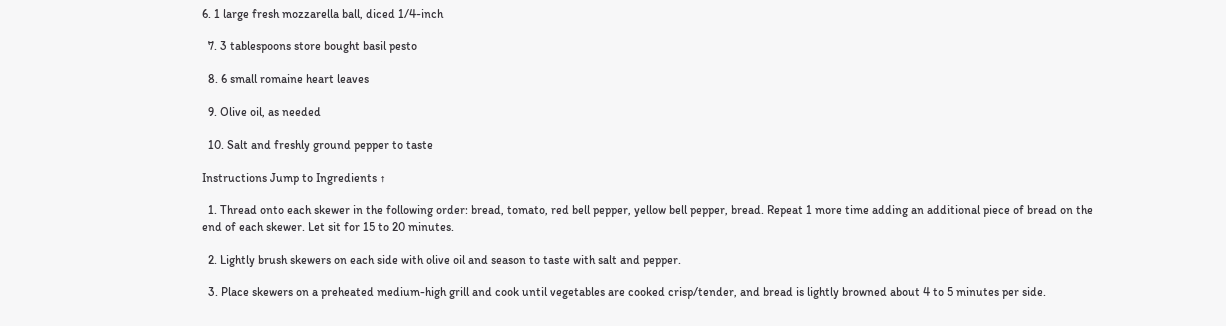6. 1 large fresh mozzarella ball, diced 1/4-inch

  7. 3 tablespoons store bought basil pesto

  8. 6 small romaine heart leaves

  9. Olive oil, as needed

  10. Salt and freshly ground pepper to taste

Instructions Jump to Ingredients ↑

  1. Thread onto each skewer in the following order: bread, tomato, red bell pepper, yellow bell pepper, bread. Repeat 1 more time adding an additional piece of bread on the end of each skewer. Let sit for 15 to 20 minutes.

  2. Lightly brush skewers on each side with olive oil and season to taste with salt and pepper.

  3. Place skewers on a preheated medium-high grill and cook until vegetables are cooked crisp/tender, and bread is lightly browned about 4 to 5 minutes per side.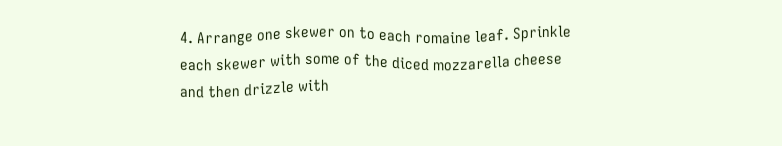4. Arrange one skewer on to each romaine leaf. Sprinkle each skewer with some of the diced mozzarella cheese and then drizzle with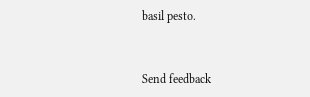basil pesto.


Send feedback